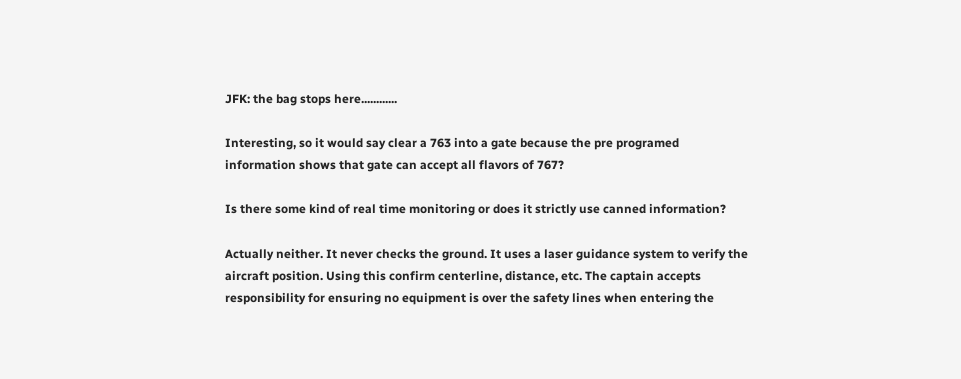JFK: the bag stops here............

Interesting, so it would say clear a 763 into a gate because the pre programed information shows that gate can accept all flavors of 767?

Is there some kind of real time monitoring or does it strictly use canned information?

Actually neither. It never checks the ground. It uses a laser guidance system to verify the aircraft position. Using this confirm centerline, distance, etc. The captain accepts responsibility for ensuring no equipment is over the safety lines when entering the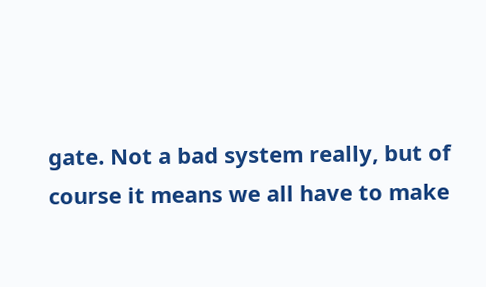gate. Not a bad system really, but of course it means we all have to make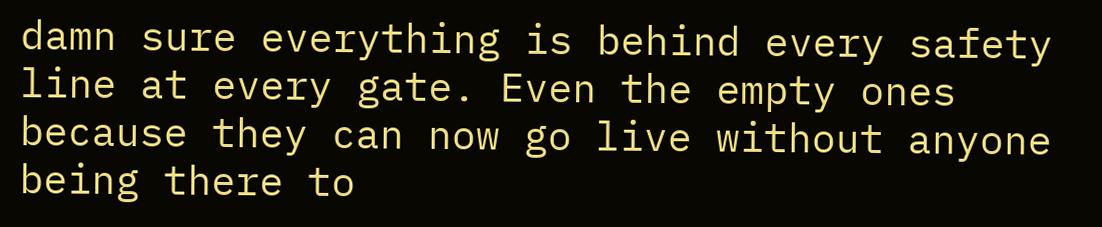damn sure everything is behind every safety line at every gate. Even the empty ones because they can now go live without anyone being there to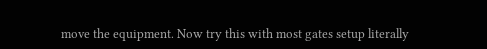move the equipment. Now try this with most gates setup literally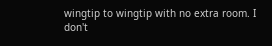wingtip to wingtip with no extra room. I don't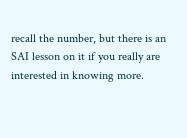recall the number, but there is an SAI lesson on it if you really are interested in knowing more.